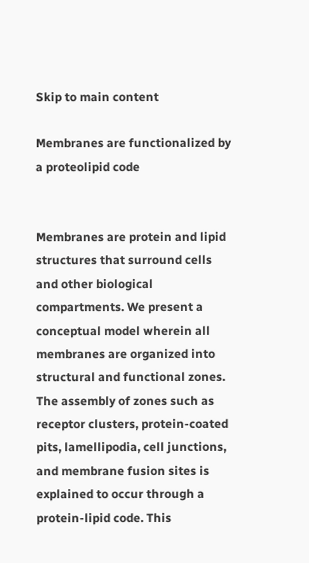Skip to main content

Membranes are functionalized by a proteolipid code


Membranes are protein and lipid structures that surround cells and other biological compartments. We present a conceptual model wherein all membranes are organized into structural and functional zones. The assembly of zones such as receptor clusters, protein-coated pits, lamellipodia, cell junctions, and membrane fusion sites is explained to occur through a protein-lipid code. This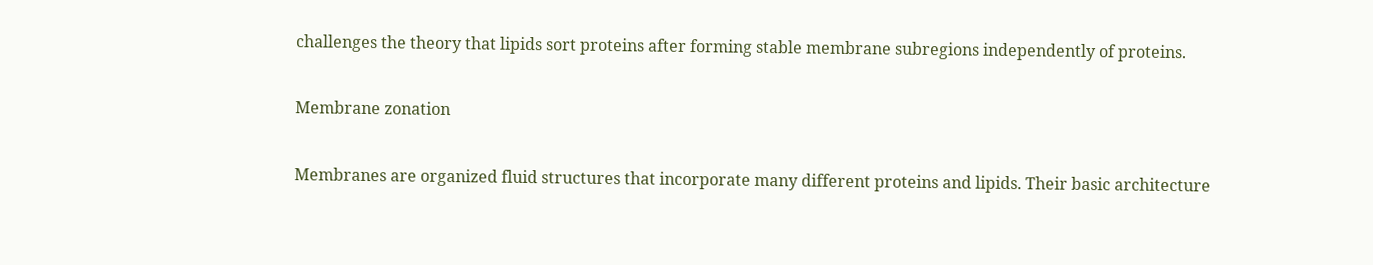challenges the theory that lipids sort proteins after forming stable membrane subregions independently of proteins.

Membrane zonation

Membranes are organized fluid structures that incorporate many different proteins and lipids. Their basic architecture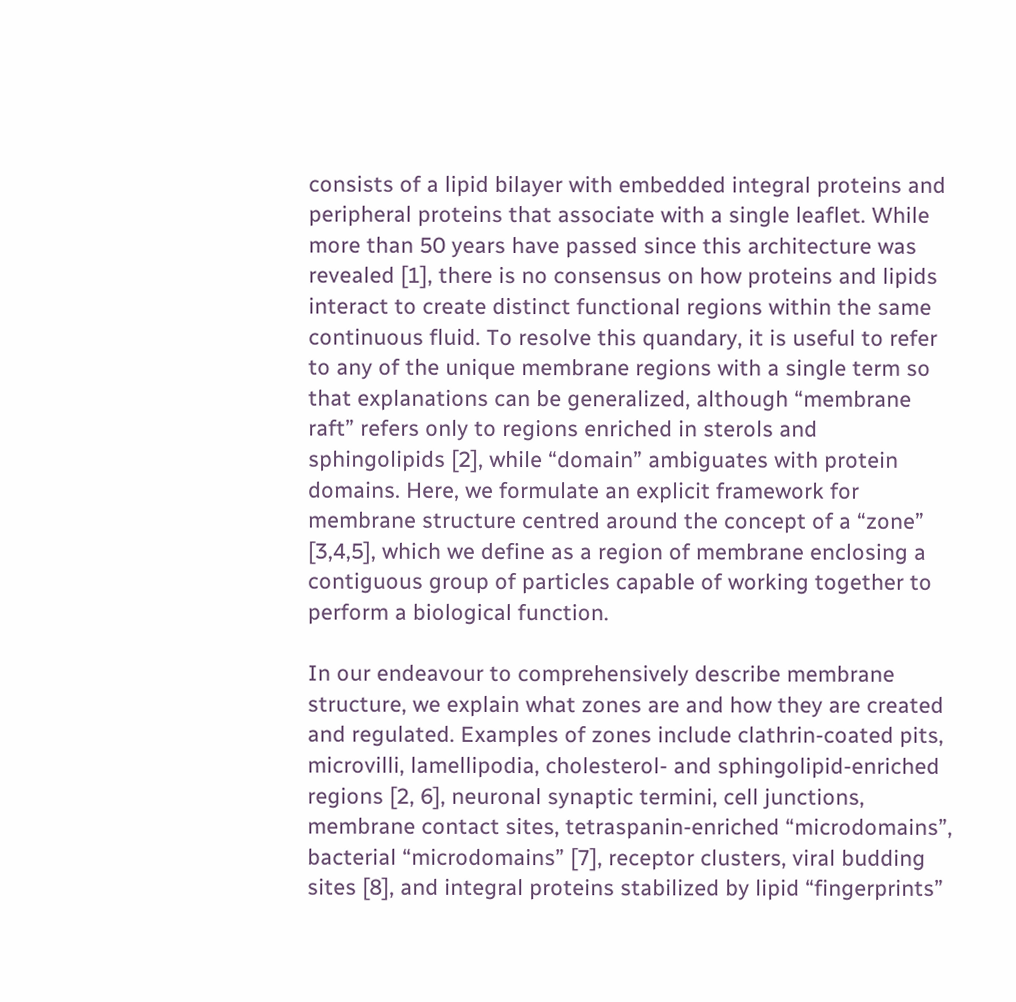consists of a lipid bilayer with embedded integral proteins and peripheral proteins that associate with a single leaflet. While more than 50 years have passed since this architecture was revealed [1], there is no consensus on how proteins and lipids interact to create distinct functional regions within the same continuous fluid. To resolve this quandary, it is useful to refer to any of the unique membrane regions with a single term so that explanations can be generalized, although “membrane raft” refers only to regions enriched in sterols and sphingolipids [2], while “domain” ambiguates with protein domains. Here, we formulate an explicit framework for membrane structure centred around the concept of a “zone” [3,4,5], which we define as a region of membrane enclosing a contiguous group of particles capable of working together to perform a biological function.

In our endeavour to comprehensively describe membrane structure, we explain what zones are and how they are created and regulated. Examples of zones include clathrin-coated pits, microvilli, lamellipodia, cholesterol- and sphingolipid-enriched regions [2, 6], neuronal synaptic termini, cell junctions, membrane contact sites, tetraspanin-enriched “microdomains”, bacterial “microdomains” [7], receptor clusters, viral budding sites [8], and integral proteins stabilized by lipid “fingerprints”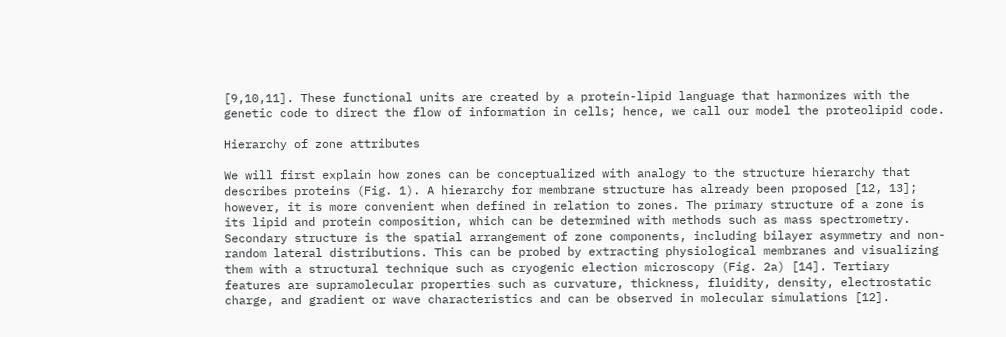[9,10,11]. These functional units are created by a protein-lipid language that harmonizes with the genetic code to direct the flow of information in cells; hence, we call our model the proteolipid code.

Hierarchy of zone attributes

We will first explain how zones can be conceptualized with analogy to the structure hierarchy that describes proteins (Fig. 1). A hierarchy for membrane structure has already been proposed [12, 13]; however, it is more convenient when defined in relation to zones. The primary structure of a zone is its lipid and protein composition, which can be determined with methods such as mass spectrometry. Secondary structure is the spatial arrangement of zone components, including bilayer asymmetry and non-random lateral distributions. This can be probed by extracting physiological membranes and visualizing them with a structural technique such as cryogenic election microscopy (Fig. 2a) [14]. Tertiary features are supramolecular properties such as curvature, thickness, fluidity, density, electrostatic charge, and gradient or wave characteristics and can be observed in molecular simulations [12].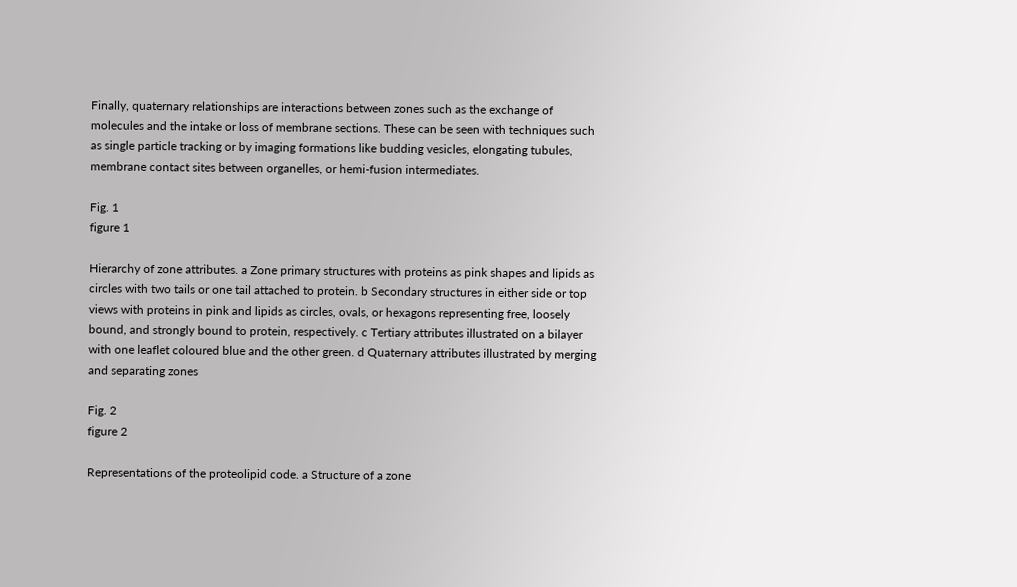Finally, quaternary relationships are interactions between zones such as the exchange of molecules and the intake or loss of membrane sections. These can be seen with techniques such as single particle tracking or by imaging formations like budding vesicles, elongating tubules, membrane contact sites between organelles, or hemi-fusion intermediates.

Fig. 1
figure 1

Hierarchy of zone attributes. a Zone primary structures with proteins as pink shapes and lipids as circles with two tails or one tail attached to protein. b Secondary structures in either side or top views with proteins in pink and lipids as circles, ovals, or hexagons representing free, loosely bound, and strongly bound to protein, respectively. c Tertiary attributes illustrated on a bilayer with one leaflet coloured blue and the other green. d Quaternary attributes illustrated by merging and separating zones

Fig. 2
figure 2

Representations of the proteolipid code. a Structure of a zone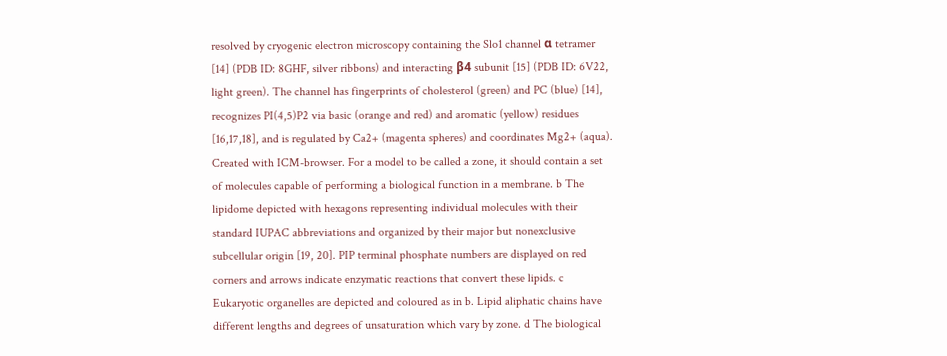resolved by cryogenic electron microscopy containing the Slo1 channel α tetramer [14] (PDB ID: 8GHF, silver ribbons) and interacting β4 subunit [15] (PDB ID: 6V22, light green). The channel has fingerprints of cholesterol (green) and PC (blue) [14], recognizes PI(4,5)P2 via basic (orange and red) and aromatic (yellow) residues [16,17,18], and is regulated by Ca2+ (magenta spheres) and coordinates Mg2+ (aqua). Created with ICM-browser. For a model to be called a zone, it should contain a set of molecules capable of performing a biological function in a membrane. b The lipidome depicted with hexagons representing individual molecules with their standard IUPAC abbreviations and organized by their major but nonexclusive subcellular origin [19, 20]. PIP terminal phosphate numbers are displayed on red corners and arrows indicate enzymatic reactions that convert these lipids. c Eukaryotic organelles are depicted and coloured as in b. Lipid aliphatic chains have different lengths and degrees of unsaturation which vary by zone. d The biological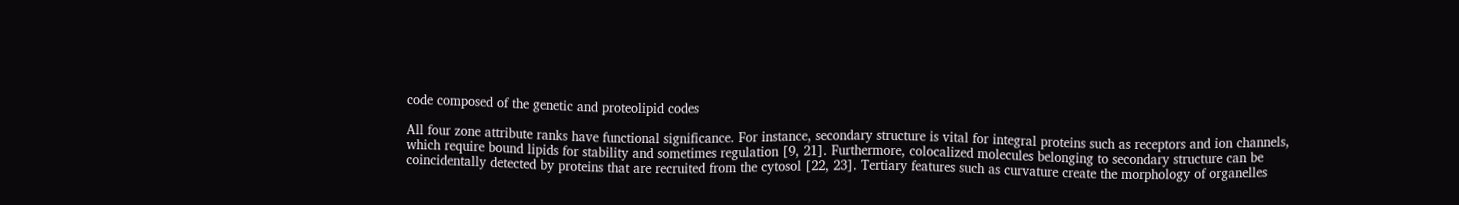code composed of the genetic and proteolipid codes

All four zone attribute ranks have functional significance. For instance, secondary structure is vital for integral proteins such as receptors and ion channels, which require bound lipids for stability and sometimes regulation [9, 21]. Furthermore, colocalized molecules belonging to secondary structure can be coincidentally detected by proteins that are recruited from the cytosol [22, 23]. Tertiary features such as curvature create the morphology of organelles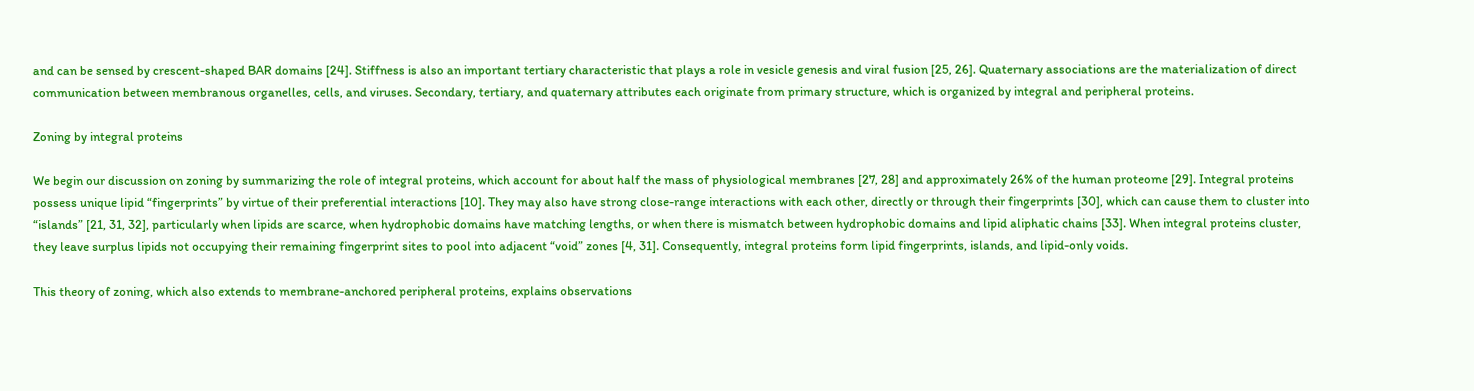and can be sensed by crescent-shaped BAR domains [24]. Stiffness is also an important tertiary characteristic that plays a role in vesicle genesis and viral fusion [25, 26]. Quaternary associations are the materialization of direct communication between membranous organelles, cells, and viruses. Secondary, tertiary, and quaternary attributes each originate from primary structure, which is organized by integral and peripheral proteins.

Zoning by integral proteins

We begin our discussion on zoning by summarizing the role of integral proteins, which account for about half the mass of physiological membranes [27, 28] and approximately 26% of the human proteome [29]. Integral proteins possess unique lipid “fingerprints” by virtue of their preferential interactions [10]. They may also have strong close-range interactions with each other, directly or through their fingerprints [30], which can cause them to cluster into “islands” [21, 31, 32], particularly when lipids are scarce, when hydrophobic domains have matching lengths, or when there is mismatch between hydrophobic domains and lipid aliphatic chains [33]. When integral proteins cluster, they leave surplus lipids not occupying their remaining fingerprint sites to pool into adjacent “void” zones [4, 31]. Consequently, integral proteins form lipid fingerprints, islands, and lipid-only voids.

This theory of zoning, which also extends to membrane-anchored peripheral proteins, explains observations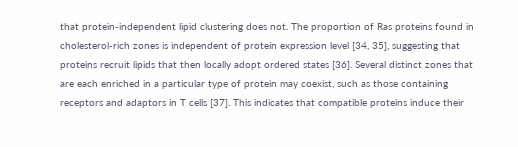that protein-independent lipid clustering does not. The proportion of Ras proteins found in cholesterol-rich zones is independent of protein expression level [34, 35], suggesting that proteins recruit lipids that then locally adopt ordered states [36]. Several distinct zones that are each enriched in a particular type of protein may coexist, such as those containing receptors and adaptors in T cells [37]. This indicates that compatible proteins induce their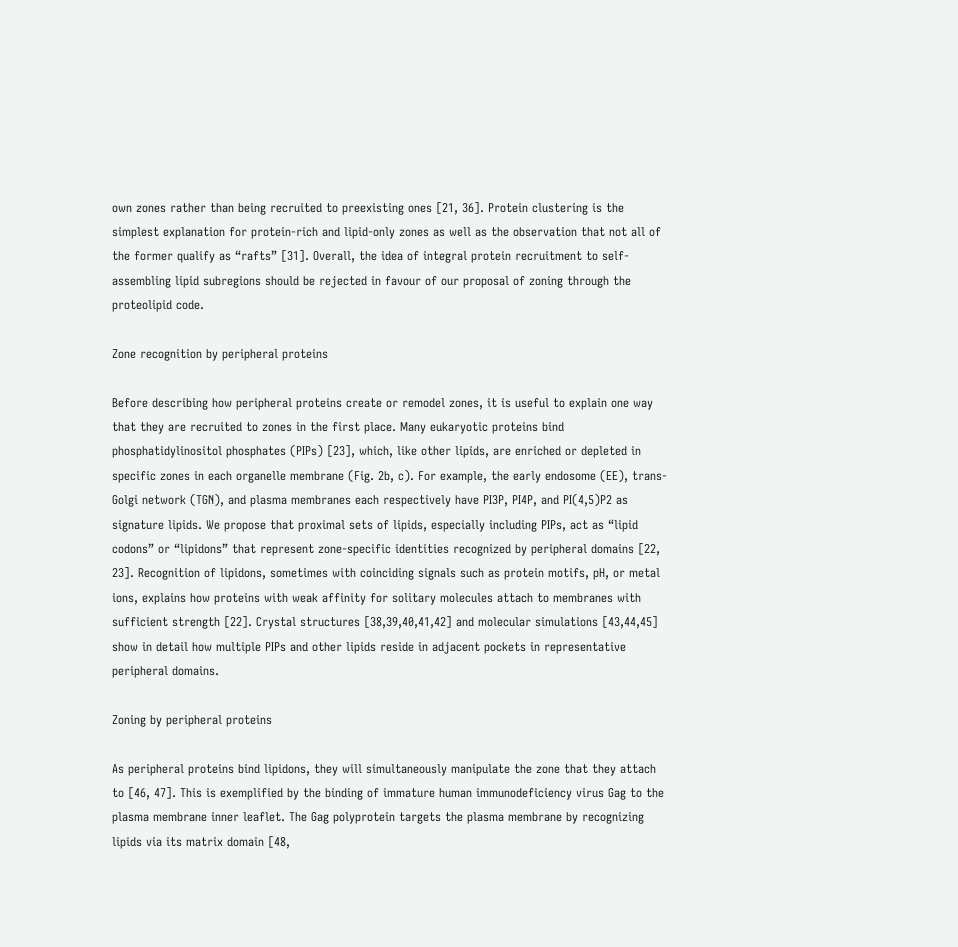own zones rather than being recruited to preexisting ones [21, 36]. Protein clustering is the simplest explanation for protein-rich and lipid-only zones as well as the observation that not all of the former qualify as “rafts” [31]. Overall, the idea of integral protein recruitment to self-assembling lipid subregions should be rejected in favour of our proposal of zoning through the proteolipid code.

Zone recognition by peripheral proteins

Before describing how peripheral proteins create or remodel zones, it is useful to explain one way that they are recruited to zones in the first place. Many eukaryotic proteins bind phosphatidylinositol phosphates (PIPs) [23], which, like other lipids, are enriched or depleted in specific zones in each organelle membrane (Fig. 2b, c). For example, the early endosome (EE), trans-Golgi network (TGN), and plasma membranes each respectively have PI3P, PI4P, and PI(4,5)P2 as signature lipids. We propose that proximal sets of lipids, especially including PIPs, act as “lipid codons” or “lipidons” that represent zone-specific identities recognized by peripheral domains [22, 23]. Recognition of lipidons, sometimes with coinciding signals such as protein motifs, pH, or metal ions, explains how proteins with weak affinity for solitary molecules attach to membranes with sufficient strength [22]. Crystal structures [38,39,40,41,42] and molecular simulations [43,44,45] show in detail how multiple PIPs and other lipids reside in adjacent pockets in representative peripheral domains.

Zoning by peripheral proteins

As peripheral proteins bind lipidons, they will simultaneously manipulate the zone that they attach to [46, 47]. This is exemplified by the binding of immature human immunodeficiency virus Gag to the plasma membrane inner leaflet. The Gag polyprotein targets the plasma membrane by recognizing lipids via its matrix domain [48,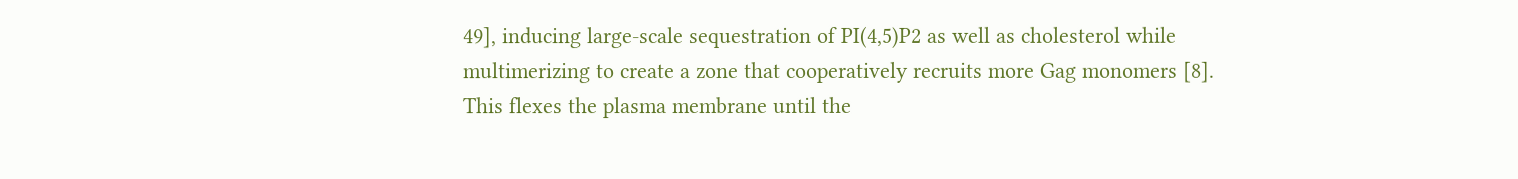49], inducing large-scale sequestration of PI(4,5)P2 as well as cholesterol while multimerizing to create a zone that cooperatively recruits more Gag monomers [8]. This flexes the plasma membrane until the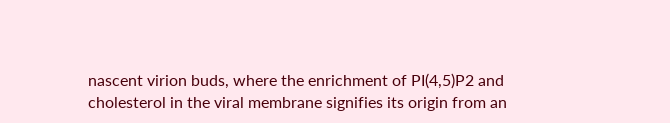nascent virion buds, where the enrichment of PI(4,5)P2 and cholesterol in the viral membrane signifies its origin from an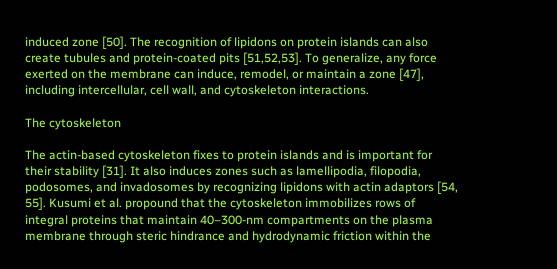induced zone [50]. The recognition of lipidons on protein islands can also create tubules and protein-coated pits [51,52,53]. To generalize, any force exerted on the membrane can induce, remodel, or maintain a zone [47], including intercellular, cell wall, and cytoskeleton interactions.

The cytoskeleton

The actin-based cytoskeleton fixes to protein islands and is important for their stability [31]. It also induces zones such as lamellipodia, filopodia, podosomes, and invadosomes by recognizing lipidons with actin adaptors [54, 55]. Kusumi et al. propound that the cytoskeleton immobilizes rows of integral proteins that maintain 40–300-nm compartments on the plasma membrane through steric hindrance and hydrodynamic friction within the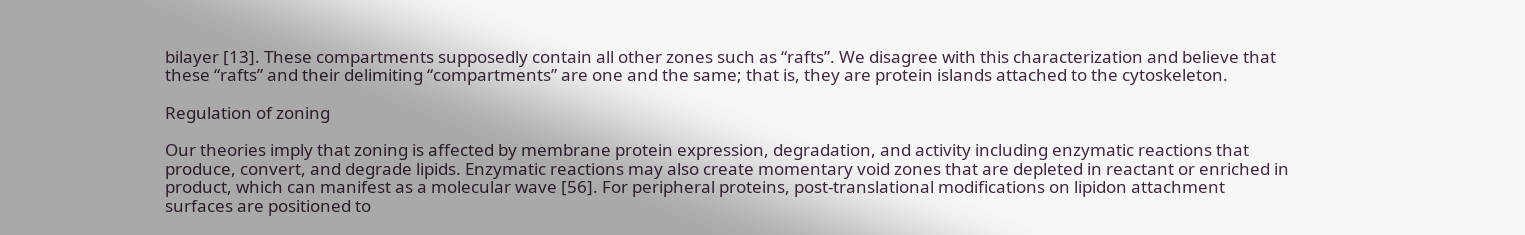bilayer [13]. These compartments supposedly contain all other zones such as “rafts”. We disagree with this characterization and believe that these “rafts” and their delimiting “compartments” are one and the same; that is, they are protein islands attached to the cytoskeleton.

Regulation of zoning

Our theories imply that zoning is affected by membrane protein expression, degradation, and activity including enzymatic reactions that produce, convert, and degrade lipids. Enzymatic reactions may also create momentary void zones that are depleted in reactant or enriched in product, which can manifest as a molecular wave [56]. For peripheral proteins, post-translational modifications on lipidon attachment surfaces are positioned to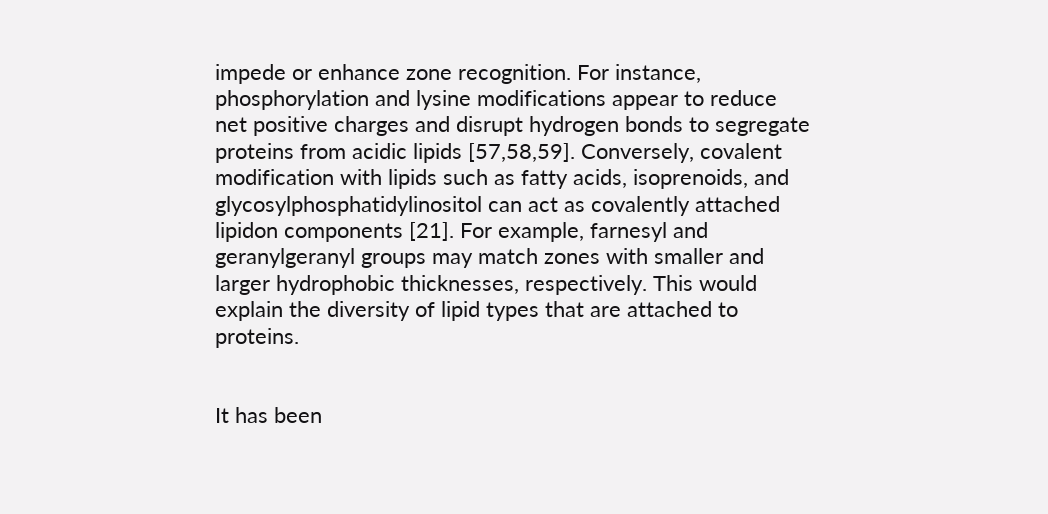impede or enhance zone recognition. For instance, phosphorylation and lysine modifications appear to reduce net positive charges and disrupt hydrogen bonds to segregate proteins from acidic lipids [57,58,59]. Conversely, covalent modification with lipids such as fatty acids, isoprenoids, and glycosylphosphatidylinositol can act as covalently attached lipidon components [21]. For example, farnesyl and geranylgeranyl groups may match zones with smaller and larger hydrophobic thicknesses, respectively. This would explain the diversity of lipid types that are attached to proteins.


It has been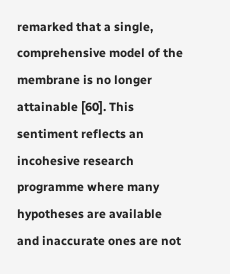remarked that a single, comprehensive model of the membrane is no longer attainable [60]. This sentiment reflects an incohesive research programme where many hypotheses are available and inaccurate ones are not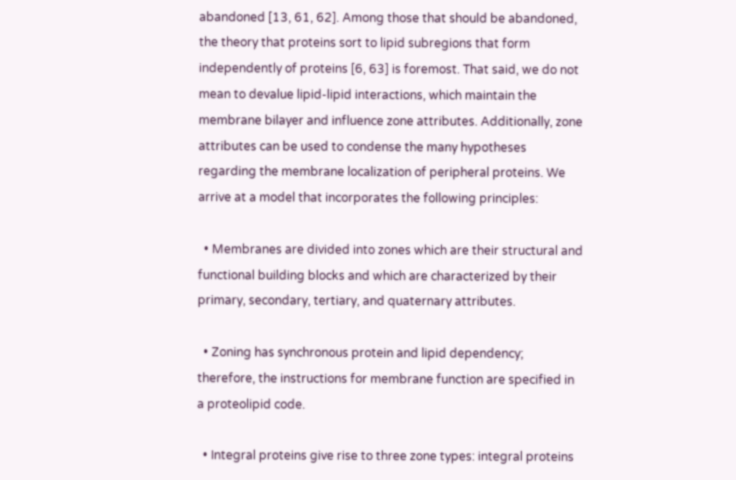abandoned [13, 61, 62]. Among those that should be abandoned, the theory that proteins sort to lipid subregions that form independently of proteins [6, 63] is foremost. That said, we do not mean to devalue lipid-lipid interactions, which maintain the membrane bilayer and influence zone attributes. Additionally, zone attributes can be used to condense the many hypotheses regarding the membrane localization of peripheral proteins. We arrive at a model that incorporates the following principles:

  • Membranes are divided into zones which are their structural and functional building blocks and which are characterized by their primary, secondary, tertiary, and quaternary attributes.

  • Zoning has synchronous protein and lipid dependency; therefore, the instructions for membrane function are specified in a proteolipid code.

  • Integral proteins give rise to three zone types: integral proteins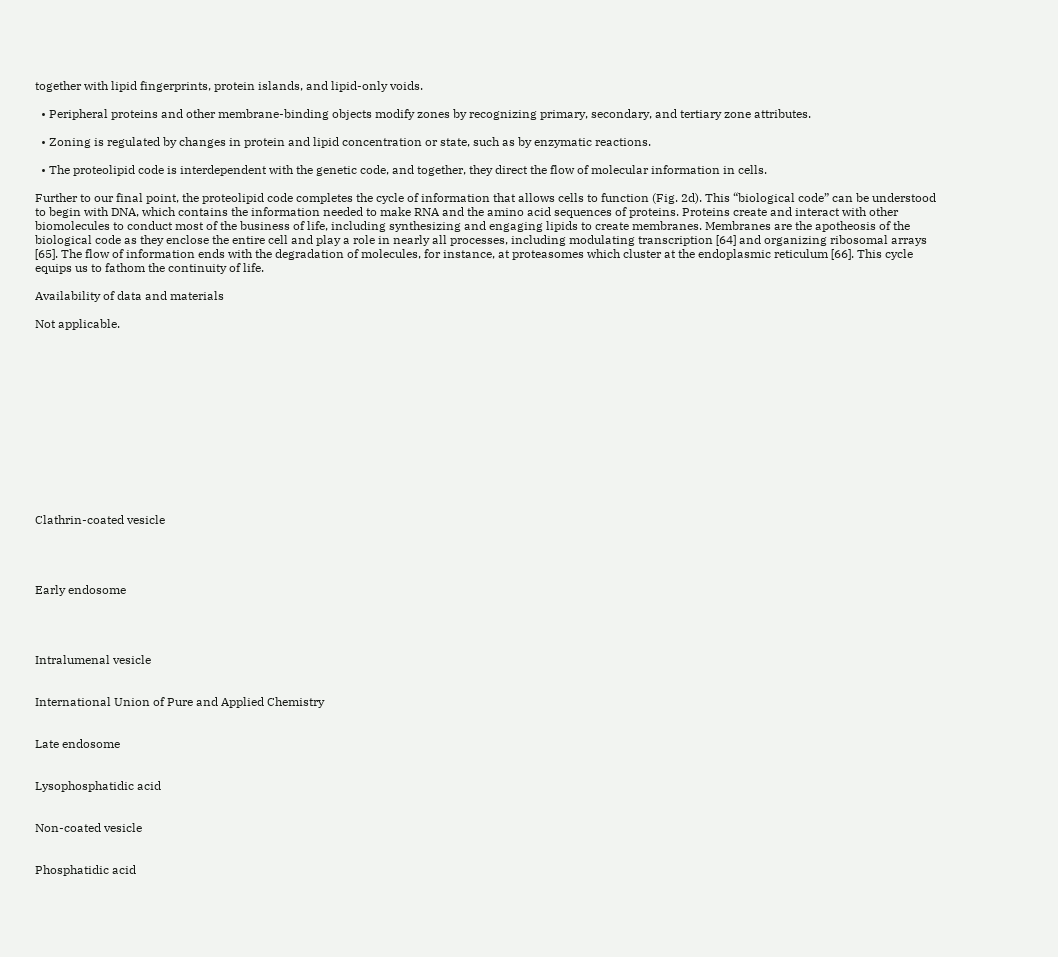together with lipid fingerprints, protein islands, and lipid-only voids.

  • Peripheral proteins and other membrane-binding objects modify zones by recognizing primary, secondary, and tertiary zone attributes.

  • Zoning is regulated by changes in protein and lipid concentration or state, such as by enzymatic reactions.

  • The proteolipid code is interdependent with the genetic code, and together, they direct the flow of molecular information in cells.

Further to our final point, the proteolipid code completes the cycle of information that allows cells to function (Fig. 2d). This “biological code” can be understood to begin with DNA, which contains the information needed to make RNA and the amino acid sequences of proteins. Proteins create and interact with other biomolecules to conduct most of the business of life, including synthesizing and engaging lipids to create membranes. Membranes are the apotheosis of the biological code as they enclose the entire cell and play a role in nearly all processes, including modulating transcription [64] and organizing ribosomal arrays [65]. The flow of information ends with the degradation of molecules, for instance, at proteasomes which cluster at the endoplasmic reticulum [66]. This cycle equips us to fathom the continuity of life.

Availability of data and materials

Not applicable.













Clathrin-coated vesicle




Early endosome




Intralumenal vesicle


International Union of Pure and Applied Chemistry


Late endosome


Lysophosphatidic acid


Non-coated vesicle


Phosphatidic acid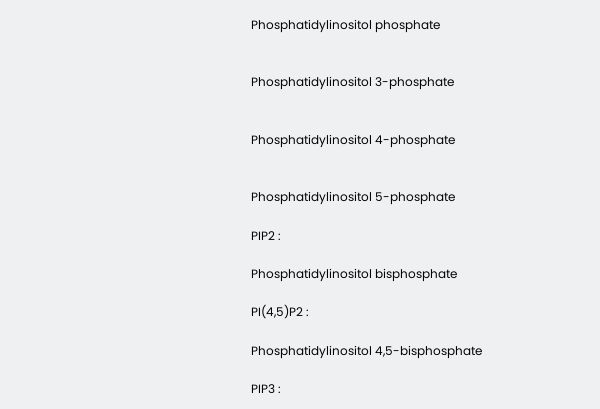Phosphatidylinositol phosphate


Phosphatidylinositol 3-phosphate


Phosphatidylinositol 4-phosphate


Phosphatidylinositol 5-phosphate

PIP2 :

Phosphatidylinositol bisphosphate

PI(4,5)P2 :

Phosphatidylinositol 4,5-bisphosphate

PIP3 :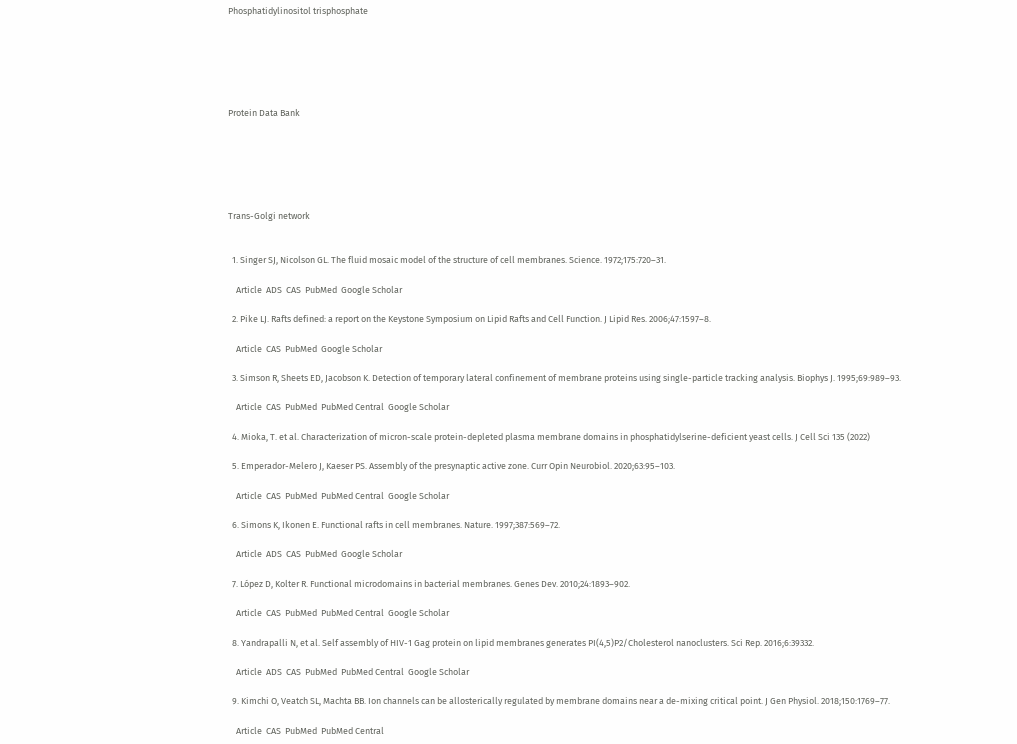Phosphatidylinositol trisphosphate






Protein Data Bank






Trans-Golgi network


  1. Singer SJ, Nicolson GL. The fluid mosaic model of the structure of cell membranes. Science. 1972;175:720–31.

    Article  ADS  CAS  PubMed  Google Scholar

  2. Pike LJ. Rafts defined: a report on the Keystone Symposium on Lipid Rafts and Cell Function. J Lipid Res. 2006;47:1597–8.

    Article  CAS  PubMed  Google Scholar

  3. Simson R, Sheets ED, Jacobson K. Detection of temporary lateral confinement of membrane proteins using single-particle tracking analysis. Biophys J. 1995;69:989–93.

    Article  CAS  PubMed  PubMed Central  Google Scholar

  4. Mioka, T. et al. Characterization of micron-scale protein-depleted plasma membrane domains in phosphatidylserine-deficient yeast cells. J Cell Sci 135 (2022)

  5. Emperador-Melero J, Kaeser PS. Assembly of the presynaptic active zone. Curr Opin Neurobiol. 2020;63:95–103.

    Article  CAS  PubMed  PubMed Central  Google Scholar

  6. Simons K, Ikonen E. Functional rafts in cell membranes. Nature. 1997;387:569–72.

    Article  ADS  CAS  PubMed  Google Scholar

  7. López D, Kolter R. Functional microdomains in bacterial membranes. Genes Dev. 2010;24:1893–902.

    Article  CAS  PubMed  PubMed Central  Google Scholar

  8. Yandrapalli N, et al. Self assembly of HIV-1 Gag protein on lipid membranes generates PI(4,5)P2/Cholesterol nanoclusters. Sci Rep. 2016;6:39332.

    Article  ADS  CAS  PubMed  PubMed Central  Google Scholar

  9. Kimchi O, Veatch SL, Machta BB. Ion channels can be allosterically regulated by membrane domains near a de-mixing critical point. J Gen Physiol. 2018;150:1769–77.

    Article  CAS  PubMed  PubMed Central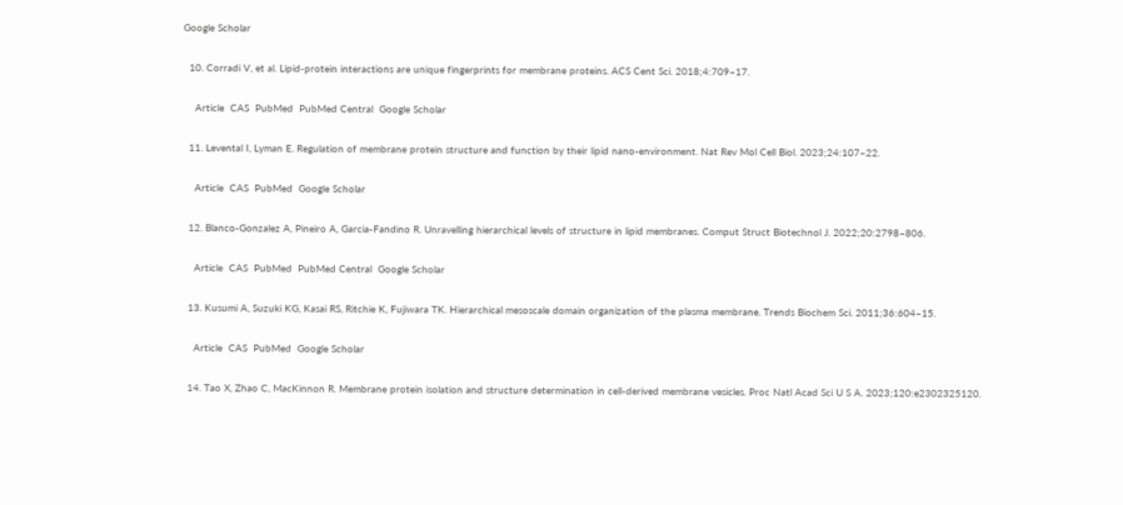Google Scholar

  10. Corradi V, et al. Lipid-protein interactions are unique fingerprints for membrane proteins. ACS Cent Sci. 2018;4:709–17.

    Article  CAS  PubMed  PubMed Central  Google Scholar

  11. Levental I, Lyman E. Regulation of membrane protein structure and function by their lipid nano-environment. Nat Rev Mol Cell Biol. 2023;24:107–22.

    Article  CAS  PubMed  Google Scholar

  12. Blanco-Gonzalez A, Pineiro A, Garcia-Fandino R. Unravelling hierarchical levels of structure in lipid membranes. Comput Struct Biotechnol J. 2022;20:2798–806.

    Article  CAS  PubMed  PubMed Central  Google Scholar

  13. Kusumi A, Suzuki KG, Kasai RS, Ritchie K, Fujiwara TK. Hierarchical mesoscale domain organization of the plasma membrane. Trends Biochem Sci. 2011;36:604–15.

    Article  CAS  PubMed  Google Scholar

  14. Tao X, Zhao C, MacKinnon R. Membrane protein isolation and structure determination in cell-derived membrane vesicles. Proc Natl Acad Sci U S A. 2023;120:e2302325120.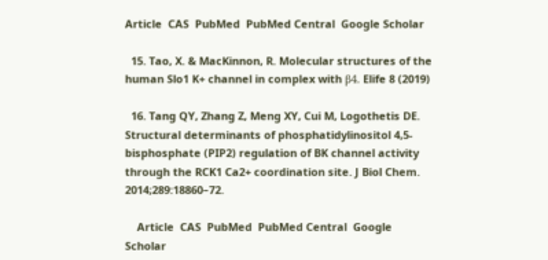Article  CAS  PubMed  PubMed Central  Google Scholar

  15. Tao, X. & MacKinnon, R. Molecular structures of the human Slo1 K+ channel in complex with β4. Elife 8 (2019)

  16. Tang QY, Zhang Z, Meng XY, Cui M, Logothetis DE. Structural determinants of phosphatidylinositol 4,5-bisphosphate (PIP2) regulation of BK channel activity through the RCK1 Ca2+ coordination site. J Biol Chem. 2014;289:18860–72.

    Article  CAS  PubMed  PubMed Central  Google Scholar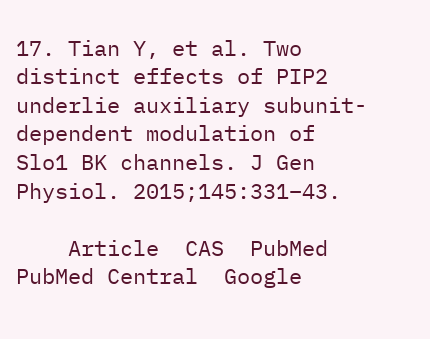17. Tian Y, et al. Two distinct effects of PIP2 underlie auxiliary subunit-dependent modulation of Slo1 BK channels. J Gen Physiol. 2015;145:331–43.

    Article  CAS  PubMed  PubMed Central  Google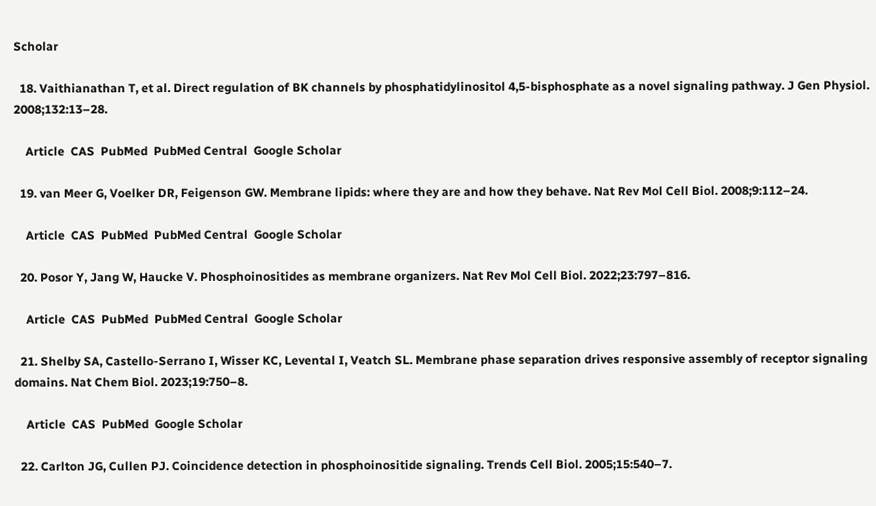Scholar

  18. Vaithianathan T, et al. Direct regulation of BK channels by phosphatidylinositol 4,5-bisphosphate as a novel signaling pathway. J Gen Physiol. 2008;132:13–28.

    Article  CAS  PubMed  PubMed Central  Google Scholar

  19. van Meer G, Voelker DR, Feigenson GW. Membrane lipids: where they are and how they behave. Nat Rev Mol Cell Biol. 2008;9:112–24.

    Article  CAS  PubMed  PubMed Central  Google Scholar

  20. Posor Y, Jang W, Haucke V. Phosphoinositides as membrane organizers. Nat Rev Mol Cell Biol. 2022;23:797–816.

    Article  CAS  PubMed  PubMed Central  Google Scholar

  21. Shelby SA, Castello-Serrano I, Wisser KC, Levental I, Veatch SL. Membrane phase separation drives responsive assembly of receptor signaling domains. Nat Chem Biol. 2023;19:750–8.

    Article  CAS  PubMed  Google Scholar

  22. Carlton JG, Cullen PJ. Coincidence detection in phosphoinositide signaling. Trends Cell Biol. 2005;15:540–7.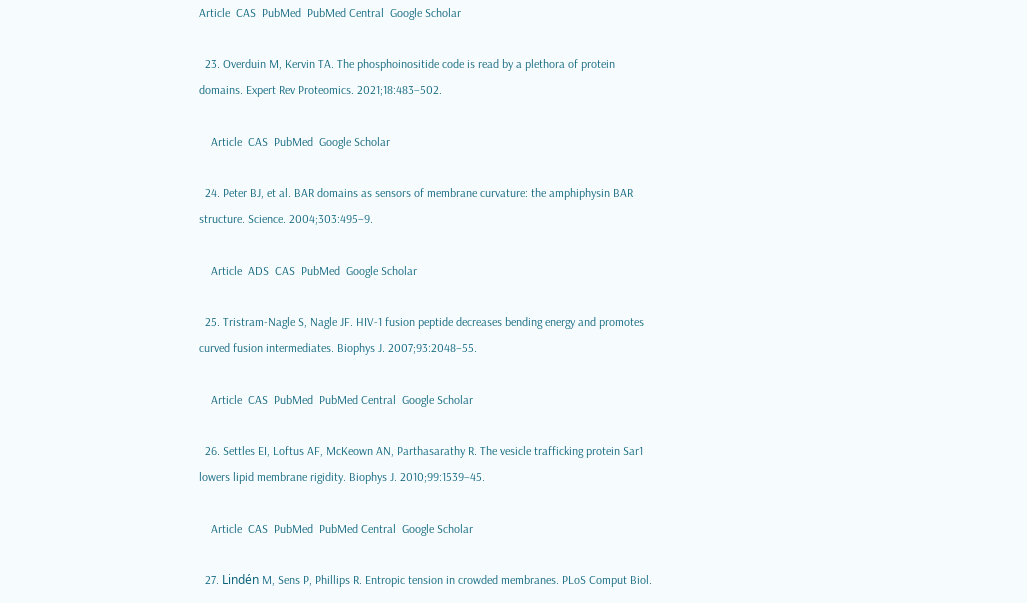Article  CAS  PubMed  PubMed Central  Google Scholar

  23. Overduin M, Kervin TA. The phosphoinositide code is read by a plethora of protein domains. Expert Rev Proteomics. 2021;18:483–502.

    Article  CAS  PubMed  Google Scholar

  24. Peter BJ, et al. BAR domains as sensors of membrane curvature: the amphiphysin BAR structure. Science. 2004;303:495–9.

    Article  ADS  CAS  PubMed  Google Scholar

  25. Tristram-Nagle S, Nagle JF. HIV-1 fusion peptide decreases bending energy and promotes curved fusion intermediates. Biophys J. 2007;93:2048–55.

    Article  CAS  PubMed  PubMed Central  Google Scholar

  26. Settles EI, Loftus AF, McKeown AN, Parthasarathy R. The vesicle trafficking protein Sar1 lowers lipid membrane rigidity. Biophys J. 2010;99:1539–45.

    Article  CAS  PubMed  PubMed Central  Google Scholar

  27. Lindén M, Sens P, Phillips R. Entropic tension in crowded membranes. PLoS Comput Biol.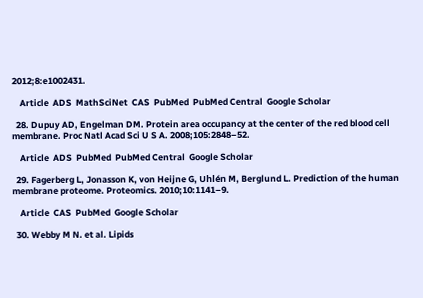2012;8:e1002431.

    Article  ADS  MathSciNet  CAS  PubMed  PubMed Central  Google Scholar

  28. Dupuy AD, Engelman DM. Protein area occupancy at the center of the red blood cell membrane. Proc Natl Acad Sci U S A. 2008;105:2848–52.

    Article  ADS  PubMed  PubMed Central  Google Scholar

  29. Fagerberg L, Jonasson K, von Heijne G, Uhlén M, Berglund L. Prediction of the human membrane proteome. Proteomics. 2010;10:1141–9.

    Article  CAS  PubMed  Google Scholar

  30. Webby M N. et al. Lipids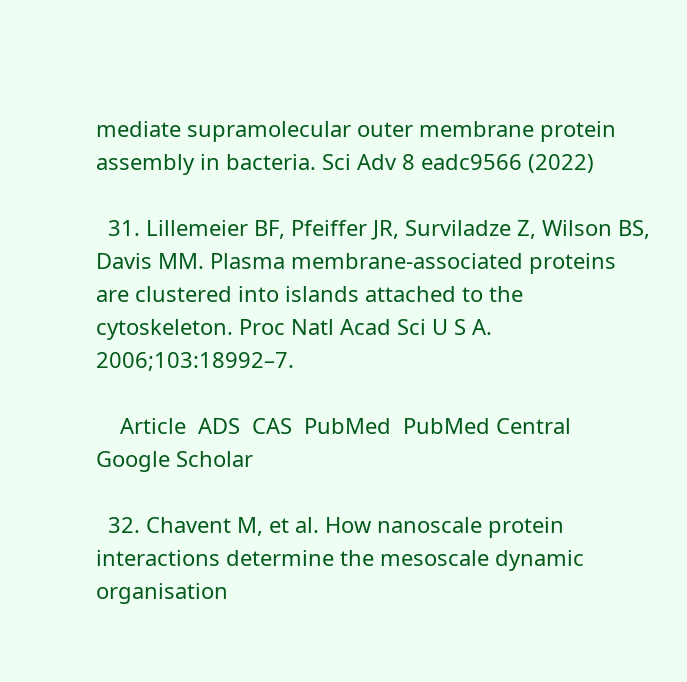mediate supramolecular outer membrane protein assembly in bacteria. Sci Adv 8 eadc9566 (2022)

  31. Lillemeier BF, Pfeiffer JR, Surviladze Z, Wilson BS, Davis MM. Plasma membrane-associated proteins are clustered into islands attached to the cytoskeleton. Proc Natl Acad Sci U S A. 2006;103:18992–7.

    Article  ADS  CAS  PubMed  PubMed Central  Google Scholar

  32. Chavent M, et al. How nanoscale protein interactions determine the mesoscale dynamic organisation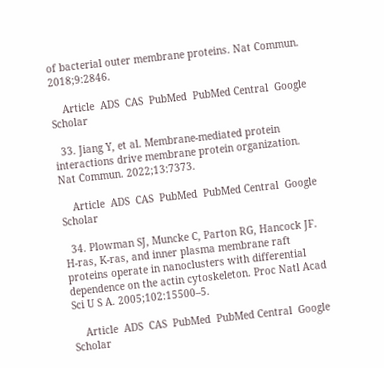of bacterial outer membrane proteins. Nat Commun. 2018;9:2846.

    Article  ADS  CAS  PubMed  PubMed Central  Google Scholar

  33. Jiang Y, et al. Membrane-mediated protein interactions drive membrane protein organization. Nat Commun. 2022;13:7373.

    Article  ADS  CAS  PubMed  PubMed Central  Google Scholar

  34. Plowman SJ, Muncke C, Parton RG, Hancock JF. H-ras, K-ras, and inner plasma membrane raft proteins operate in nanoclusters with differential dependence on the actin cytoskeleton. Proc Natl Acad Sci U S A. 2005;102:15500–5.

    Article  ADS  CAS  PubMed  PubMed Central  Google Scholar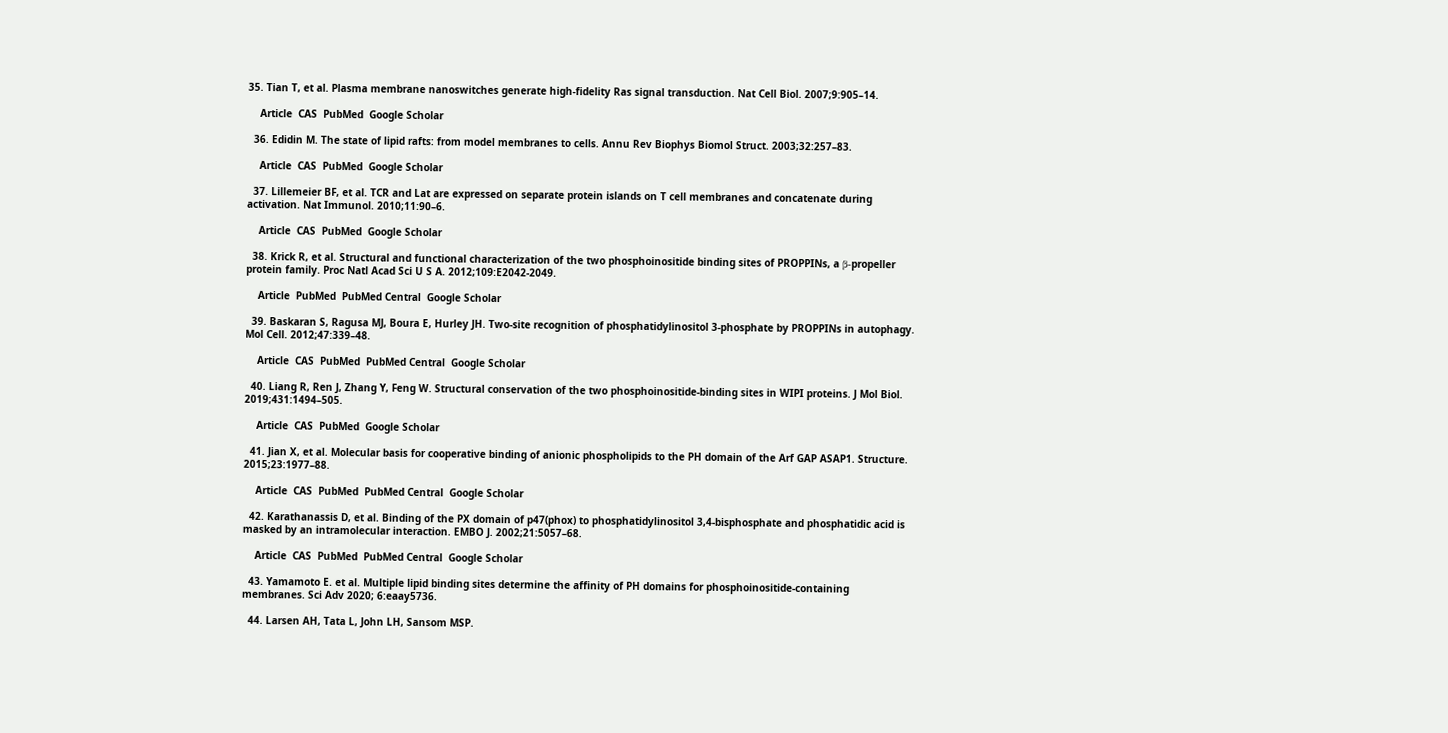35. Tian T, et al. Plasma membrane nanoswitches generate high-fidelity Ras signal transduction. Nat Cell Biol. 2007;9:905–14.

    Article  CAS  PubMed  Google Scholar

  36. Edidin M. The state of lipid rafts: from model membranes to cells. Annu Rev Biophys Biomol Struct. 2003;32:257–83.

    Article  CAS  PubMed  Google Scholar

  37. Lillemeier BF, et al. TCR and Lat are expressed on separate protein islands on T cell membranes and concatenate during activation. Nat Immunol. 2010;11:90–6.

    Article  CAS  PubMed  Google Scholar

  38. Krick R, et al. Structural and functional characterization of the two phosphoinositide binding sites of PROPPINs, a β-propeller protein family. Proc Natl Acad Sci U S A. 2012;109:E2042-2049.

    Article  PubMed  PubMed Central  Google Scholar

  39. Baskaran S, Ragusa MJ, Boura E, Hurley JH. Two-site recognition of phosphatidylinositol 3-phosphate by PROPPINs in autophagy. Mol Cell. 2012;47:339–48.

    Article  CAS  PubMed  PubMed Central  Google Scholar

  40. Liang R, Ren J, Zhang Y, Feng W. Structural conservation of the two phosphoinositide-binding sites in WIPI proteins. J Mol Biol. 2019;431:1494–505.

    Article  CAS  PubMed  Google Scholar

  41. Jian X, et al. Molecular basis for cooperative binding of anionic phospholipids to the PH domain of the Arf GAP ASAP1. Structure. 2015;23:1977–88.

    Article  CAS  PubMed  PubMed Central  Google Scholar

  42. Karathanassis D, et al. Binding of the PX domain of p47(phox) to phosphatidylinositol 3,4-bisphosphate and phosphatidic acid is masked by an intramolecular interaction. EMBO J. 2002;21:5057–68.

    Article  CAS  PubMed  PubMed Central  Google Scholar

  43. Yamamoto E. et al. Multiple lipid binding sites determine the affinity of PH domains for phosphoinositide-containing membranes. Sci Adv 2020; 6:eaay5736.

  44. Larsen AH, Tata L, John LH, Sansom MSP.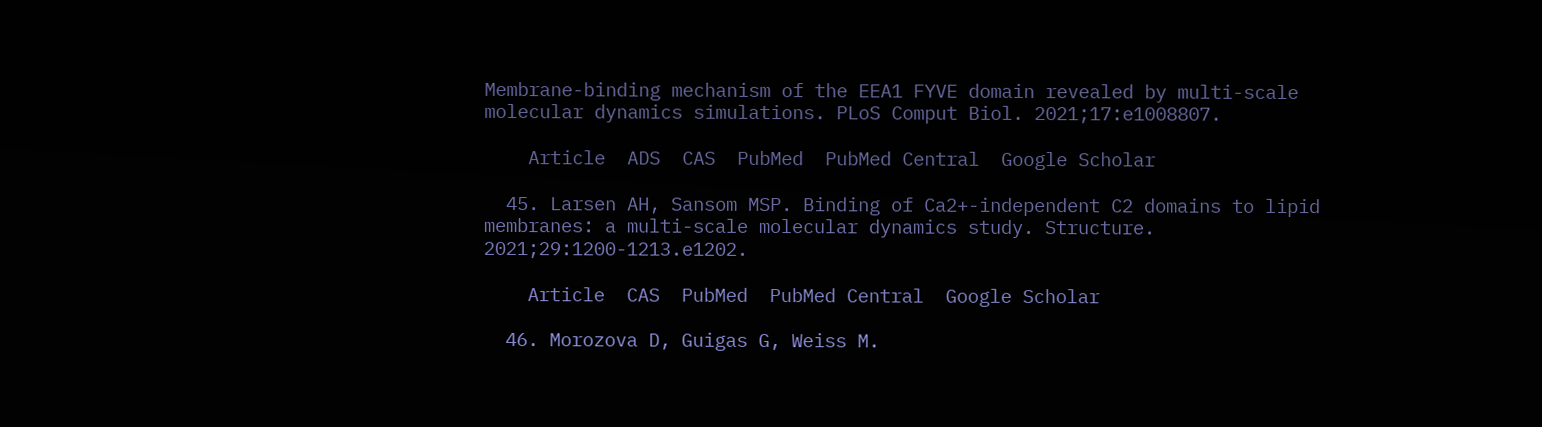Membrane-binding mechanism of the EEA1 FYVE domain revealed by multi-scale molecular dynamics simulations. PLoS Comput Biol. 2021;17:e1008807.

    Article  ADS  CAS  PubMed  PubMed Central  Google Scholar

  45. Larsen AH, Sansom MSP. Binding of Ca2+-independent C2 domains to lipid membranes: a multi-scale molecular dynamics study. Structure. 2021;29:1200-1213.e1202.

    Article  CAS  PubMed  PubMed Central  Google Scholar

  46. Morozova D, Guigas G, Weiss M.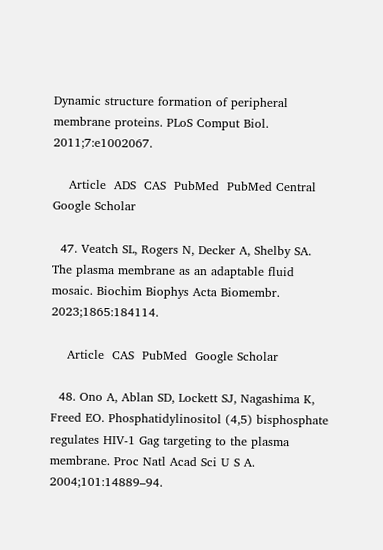Dynamic structure formation of peripheral membrane proteins. PLoS Comput Biol. 2011;7:e1002067.

    Article  ADS  CAS  PubMed  PubMed Central  Google Scholar

  47. Veatch SL, Rogers N, Decker A, Shelby SA. The plasma membrane as an adaptable fluid mosaic. Biochim Biophys Acta Biomembr. 2023;1865:184114.

    Article  CAS  PubMed  Google Scholar

  48. Ono A, Ablan SD, Lockett SJ, Nagashima K, Freed EO. Phosphatidylinositol (4,5) bisphosphate regulates HIV-1 Gag targeting to the plasma membrane. Proc Natl Acad Sci U S A. 2004;101:14889–94.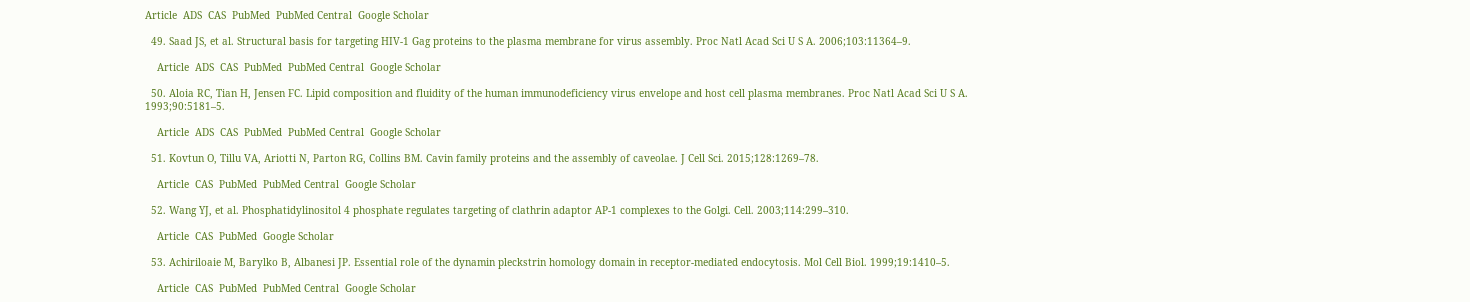Article  ADS  CAS  PubMed  PubMed Central  Google Scholar

  49. Saad JS, et al. Structural basis for targeting HIV-1 Gag proteins to the plasma membrane for virus assembly. Proc Natl Acad Sci U S A. 2006;103:11364–9.

    Article  ADS  CAS  PubMed  PubMed Central  Google Scholar

  50. Aloia RC, Tian H, Jensen FC. Lipid composition and fluidity of the human immunodeficiency virus envelope and host cell plasma membranes. Proc Natl Acad Sci U S A. 1993;90:5181–5.

    Article  ADS  CAS  PubMed  PubMed Central  Google Scholar

  51. Kovtun O, Tillu VA, Ariotti N, Parton RG, Collins BM. Cavin family proteins and the assembly of caveolae. J Cell Sci. 2015;128:1269–78.

    Article  CAS  PubMed  PubMed Central  Google Scholar

  52. Wang YJ, et al. Phosphatidylinositol 4 phosphate regulates targeting of clathrin adaptor AP-1 complexes to the Golgi. Cell. 2003;114:299–310.

    Article  CAS  PubMed  Google Scholar

  53. Achiriloaie M, Barylko B, Albanesi JP. Essential role of the dynamin pleckstrin homology domain in receptor-mediated endocytosis. Mol Cell Biol. 1999;19:1410–5.

    Article  CAS  PubMed  PubMed Central  Google Scholar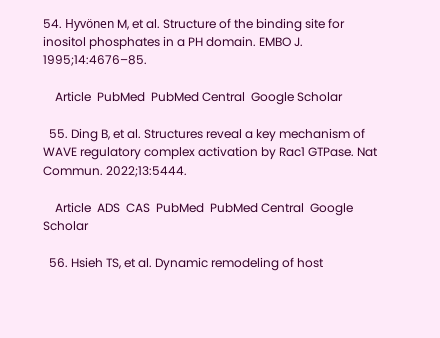54. Hyvönen M, et al. Structure of the binding site for inositol phosphates in a PH domain. EMBO J. 1995;14:4676–85.

    Article  PubMed  PubMed Central  Google Scholar

  55. Ding B, et al. Structures reveal a key mechanism of WAVE regulatory complex activation by Rac1 GTPase. Nat Commun. 2022;13:5444.

    Article  ADS  CAS  PubMed  PubMed Central  Google Scholar

  56. Hsieh TS, et al. Dynamic remodeling of host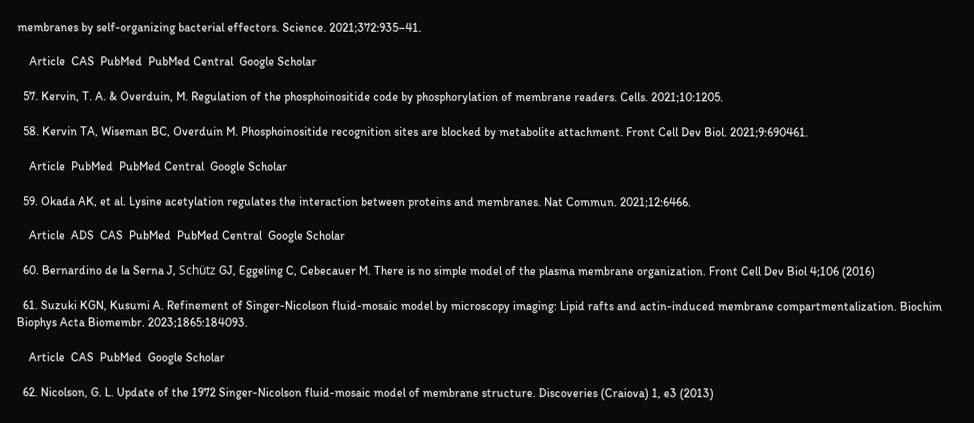membranes by self-organizing bacterial effectors. Science. 2021;372:935–41.

    Article  CAS  PubMed  PubMed Central  Google Scholar

  57. Kervin, T. A. & Overduin, M. Regulation of the phosphoinositide code by phosphorylation of membrane readers. Cells. 2021;10:1205.

  58. Kervin TA, Wiseman BC, Overduin M. Phosphoinositide recognition sites are blocked by metabolite attachment. Front Cell Dev Biol. 2021;9:690461.

    Article  PubMed  PubMed Central  Google Scholar

  59. Okada AK, et al. Lysine acetylation regulates the interaction between proteins and membranes. Nat Commun. 2021;12:6466.

    Article  ADS  CAS  PubMed  PubMed Central  Google Scholar

  60. Bernardino de la Serna J, Schütz GJ, Eggeling C, Cebecauer M. There is no simple model of the plasma membrane organization. Front Cell Dev Biol 4;106 (2016)

  61. Suzuki KGN, Kusumi A. Refinement of Singer-Nicolson fluid-mosaic model by microscopy imaging: Lipid rafts and actin-induced membrane compartmentalization. Biochim Biophys Acta Biomembr. 2023;1865:184093.

    Article  CAS  PubMed  Google Scholar

  62. Nicolson, G. L. Update of the 1972 Singer-Nicolson fluid-mosaic model of membrane structure. Discoveries (Craiova) 1, e3 (2013)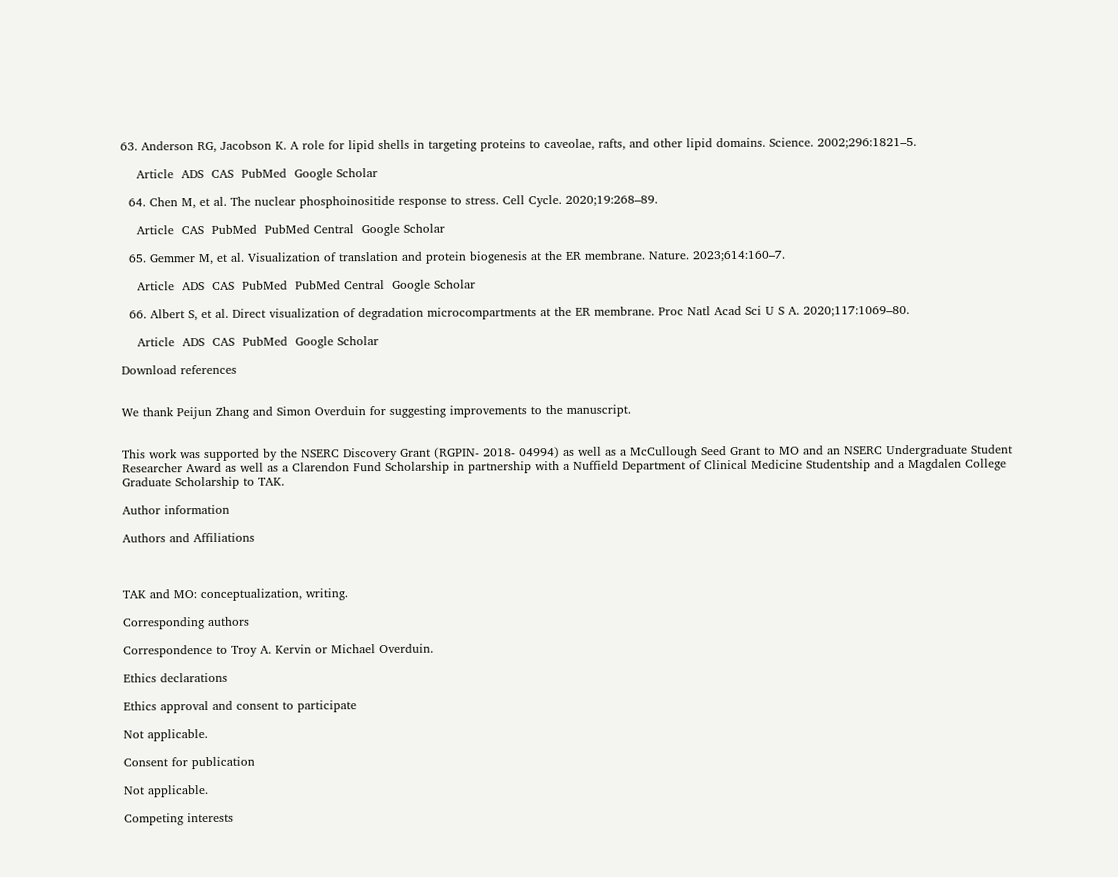63. Anderson RG, Jacobson K. A role for lipid shells in targeting proteins to caveolae, rafts, and other lipid domains. Science. 2002;296:1821–5.

    Article  ADS  CAS  PubMed  Google Scholar

  64. Chen M, et al. The nuclear phosphoinositide response to stress. Cell Cycle. 2020;19:268–89.

    Article  CAS  PubMed  PubMed Central  Google Scholar

  65. Gemmer M, et al. Visualization of translation and protein biogenesis at the ER membrane. Nature. 2023;614:160–7.

    Article  ADS  CAS  PubMed  PubMed Central  Google Scholar

  66. Albert S, et al. Direct visualization of degradation microcompartments at the ER membrane. Proc Natl Acad Sci U S A. 2020;117:1069–80.

    Article  ADS  CAS  PubMed  Google Scholar

Download references


We thank Peijun Zhang and Simon Overduin for suggesting improvements to the manuscript.


This work was supported by the NSERC Discovery Grant (RGPIN- 2018- 04994) as well as a McCullough Seed Grant to MO and an NSERC Undergraduate Student Researcher Award as well as a Clarendon Fund Scholarship in partnership with a Nuffield Department of Clinical Medicine Studentship and a Magdalen College Graduate Scholarship to TAK.

Author information

Authors and Affiliations



TAK and MO: conceptualization, writing.

Corresponding authors

Correspondence to Troy A. Kervin or Michael Overduin.

Ethics declarations

Ethics approval and consent to participate

Not applicable.

Consent for publication

Not applicable.

Competing interests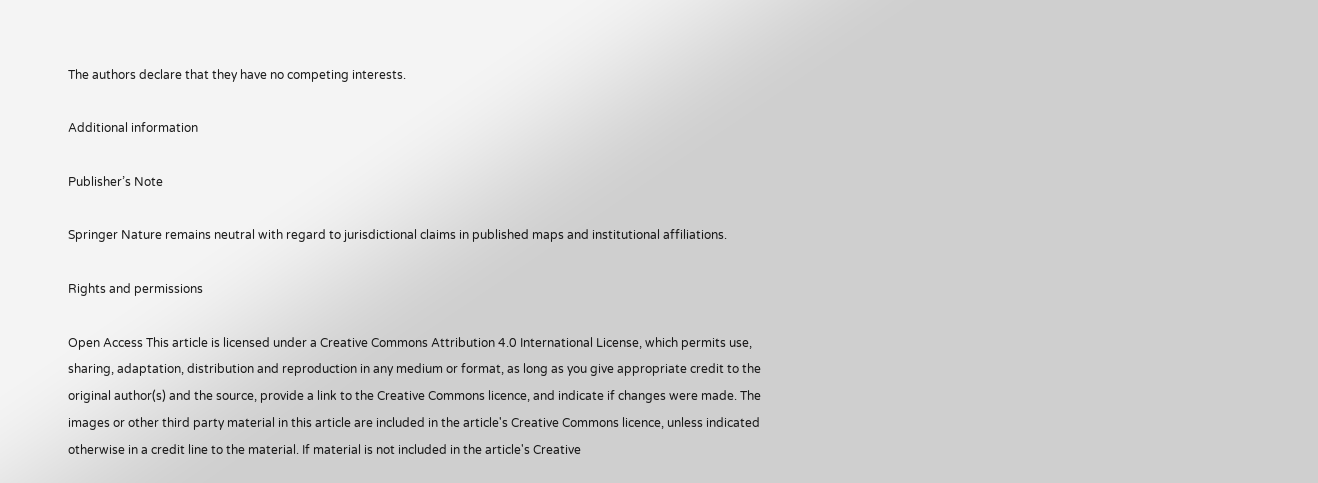The authors declare that they have no competing interests.

Additional information

Publisher’s Note

Springer Nature remains neutral with regard to jurisdictional claims in published maps and institutional affiliations.

Rights and permissions

Open Access This article is licensed under a Creative Commons Attribution 4.0 International License, which permits use, sharing, adaptation, distribution and reproduction in any medium or format, as long as you give appropriate credit to the original author(s) and the source, provide a link to the Creative Commons licence, and indicate if changes were made. The images or other third party material in this article are included in the article's Creative Commons licence, unless indicated otherwise in a credit line to the material. If material is not included in the article's Creative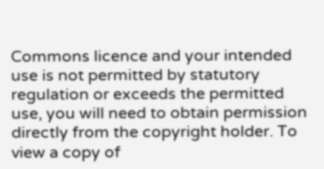Commons licence and your intended use is not permitted by statutory regulation or exceeds the permitted use, you will need to obtain permission directly from the copyright holder. To view a copy of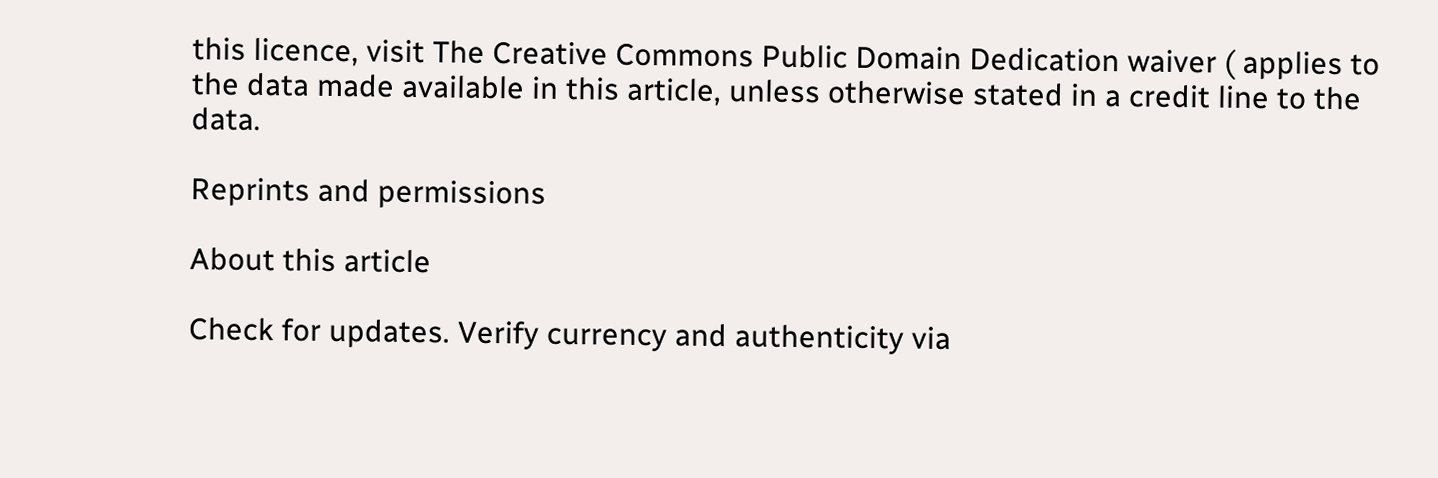this licence, visit The Creative Commons Public Domain Dedication waiver ( applies to the data made available in this article, unless otherwise stated in a credit line to the data.

Reprints and permissions

About this article

Check for updates. Verify currency and authenticity via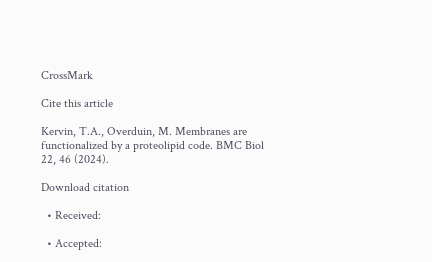CrossMark

Cite this article

Kervin, T.A., Overduin, M. Membranes are functionalized by a proteolipid code. BMC Biol 22, 46 (2024).

Download citation

  • Received:

  • Accepted: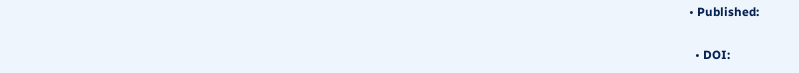• Published:

  • DOI: